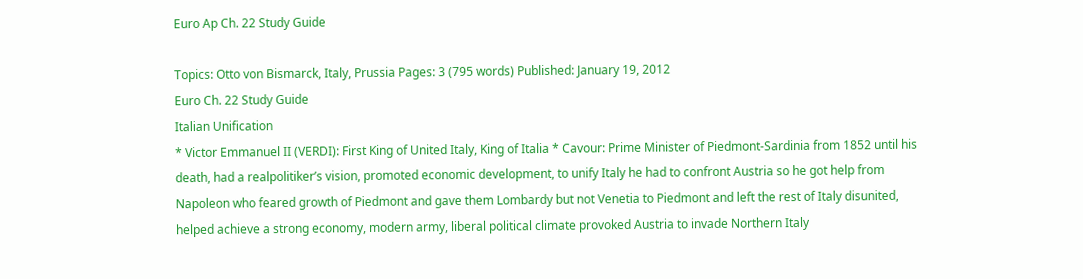Euro Ap Ch. 22 Study Guide

Topics: Otto von Bismarck, Italy, Prussia Pages: 3 (795 words) Published: January 19, 2012
Euro Ch. 22 Study Guide
Italian Unification
* Victor Emmanuel II (VERDI): First King of United Italy, King of Italia * Cavour: Prime Minister of Piedmont-Sardinia from 1852 until his death, had a realpolitiker’s vision, promoted economic development, to unify Italy he had to confront Austria so he got help from Napoleon who feared growth of Piedmont and gave them Lombardy but not Venetia to Piedmont and left the rest of Italy disunited, helped achieve a strong economy, modern army, liberal political climate provoked Austria to invade Northern Italy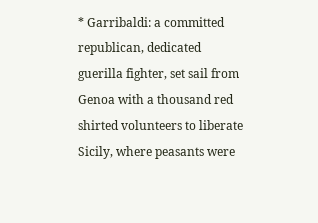* Garribaldi: a committed republican, dedicated guerilla fighter, set sail from Genoa with a thousand red shirted volunteers to liberate Sicily, where peasants were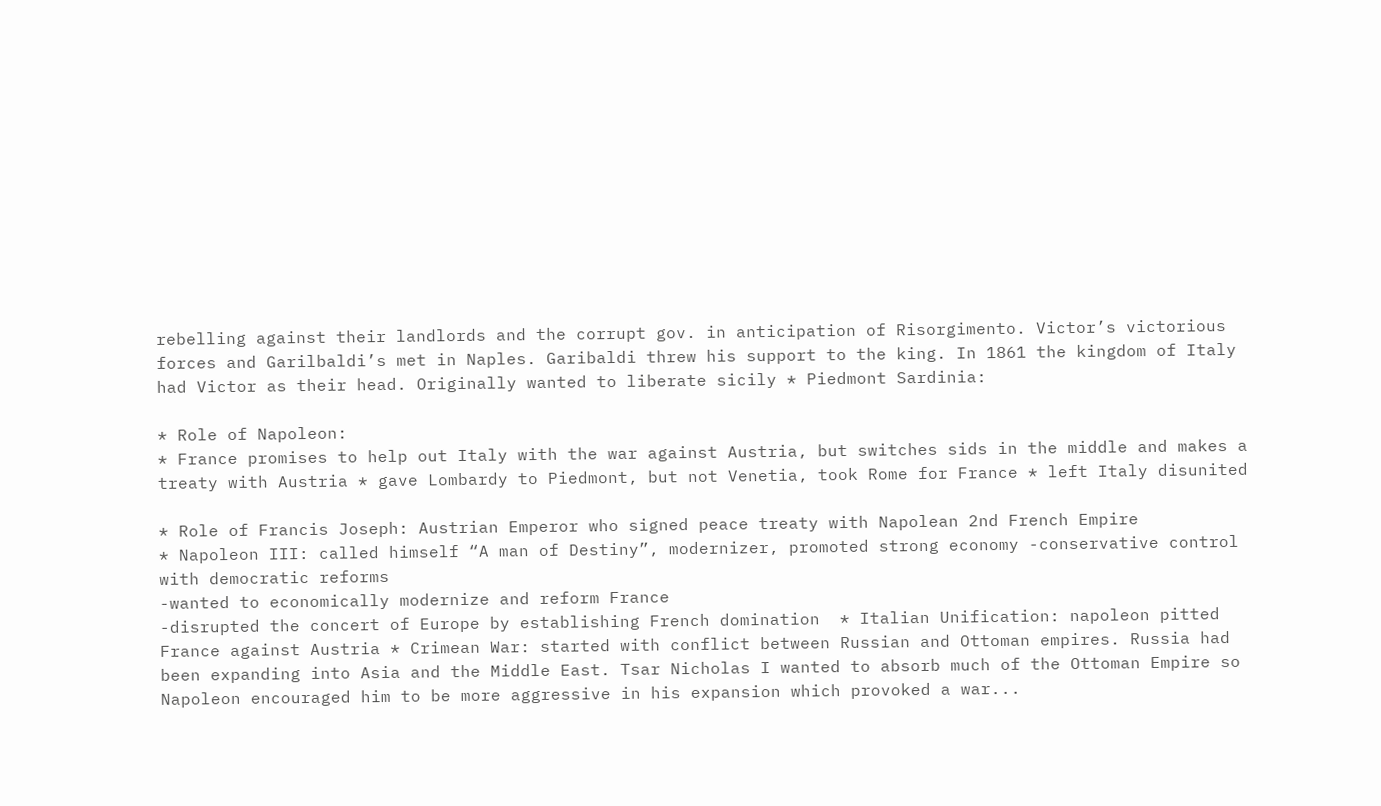rebelling against their landlords and the corrupt gov. in anticipation of Risorgimento. Victor’s victorious forces and Garilbaldi’s met in Naples. Garibaldi threw his support to the king. In 1861 the kingdom of Italy had Victor as their head. Originally wanted to liberate sicily * Piedmont Sardinia:

* Role of Napoleon:
* France promises to help out Italy with the war against Austria, but switches sids in the middle and makes a treaty with Austria * gave Lombardy to Piedmont, but not Venetia, took Rome for France * left Italy disunited

* Role of Francis Joseph: Austrian Emperor who signed peace treaty with Napolean 2nd French Empire
* Napoleon III: called himself “A man of Destiny”, modernizer, promoted strong economy -conservative control with democratic reforms
-wanted to economically modernize and reform France
-disrupted the concert of Europe by establishing French domination  * Italian Unification: napoleon pitted France against Austria * Crimean War: started with conflict between Russian and Ottoman empires. Russia had been expanding into Asia and the Middle East. Tsar Nicholas I wanted to absorb much of the Ottoman Empire so Napoleon encouraged him to be more aggressive in his expansion which provoked a war...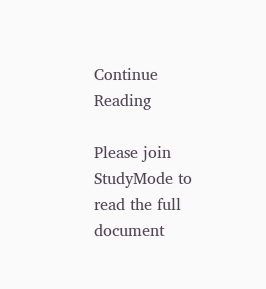Continue Reading

Please join StudyMode to read the full document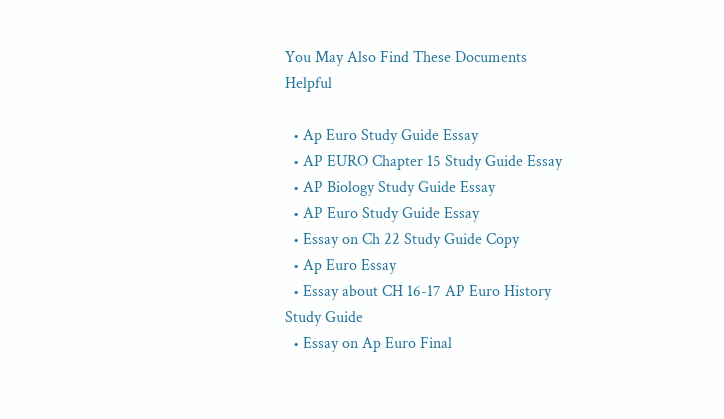You May Also Find These Documents Helpful

  • Ap Euro Study Guide Essay
  • AP EURO Chapter 15 Study Guide Essay
  • AP Biology Study Guide Essay
  • AP Euro Study Guide Essay
  • Essay on Ch 22 Study Guide Copy
  • Ap Euro Essay
  • Essay about CH 16-17 AP Euro History Study Guide
  • Essay on Ap Euro Final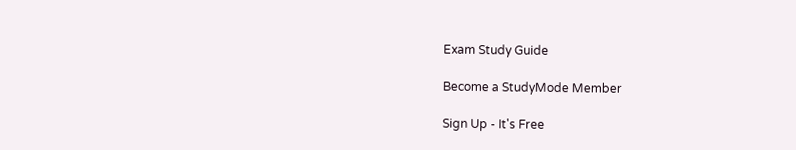Exam Study Guide

Become a StudyMode Member

Sign Up - It's Free